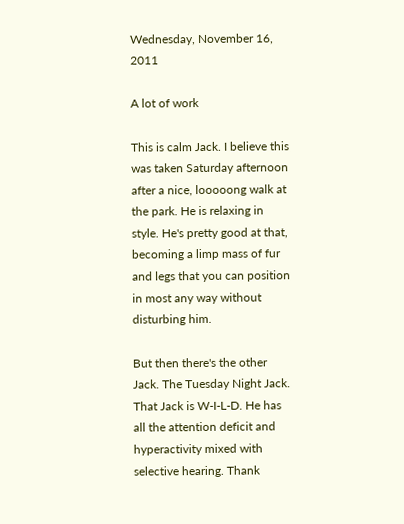Wednesday, November 16, 2011

A lot of work

This is calm Jack. I believe this was taken Saturday afternoon after a nice, looooong walk at the park. He is relaxing in style. He's pretty good at that, becoming a limp mass of fur and legs that you can position in most any way without disturbing him.

But then there's the other Jack. The Tuesday Night Jack. That Jack is W-I-L-D. He has all the attention deficit and hyperactivity mixed with selective hearing. Thank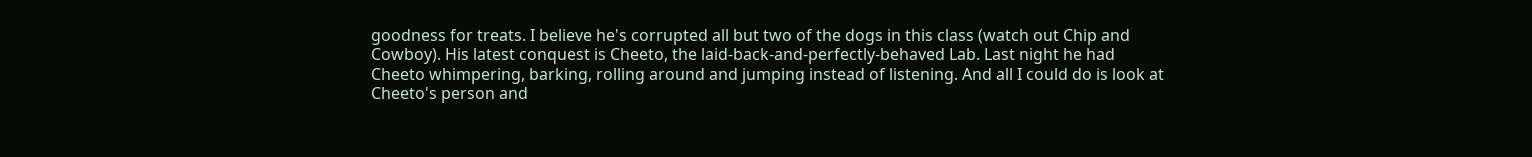goodness for treats. I believe he's corrupted all but two of the dogs in this class (watch out Chip and Cowboy). His latest conquest is Cheeto, the laid-back-and-perfectly-behaved Lab. Last night he had Cheeto whimpering, barking, rolling around and jumping instead of listening. And all I could do is look at Cheeto's person and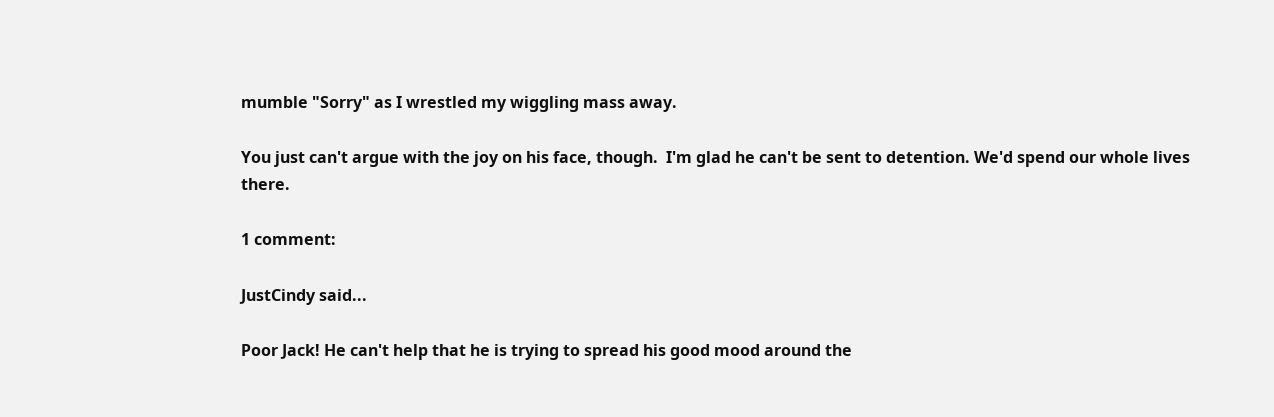mumble "Sorry" as I wrestled my wiggling mass away.

You just can't argue with the joy on his face, though.  I'm glad he can't be sent to detention. We'd spend our whole lives there.

1 comment:

JustCindy said...

Poor Jack! He can't help that he is trying to spread his good mood around the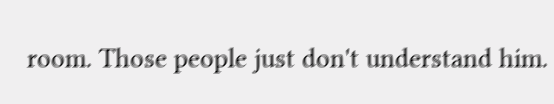room. Those people just don't understand him.